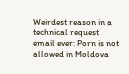Weirdest reason in a technical request email ever: Porn is not allowed in Moldova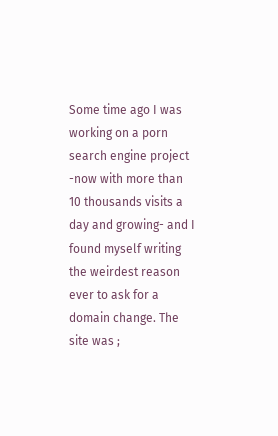Some time ago I was working on a porn search engine project -now with more than 10 thousands visits a day and growing- and I found myself writing the weirdest reason ever to ask for a domain change. The site was ;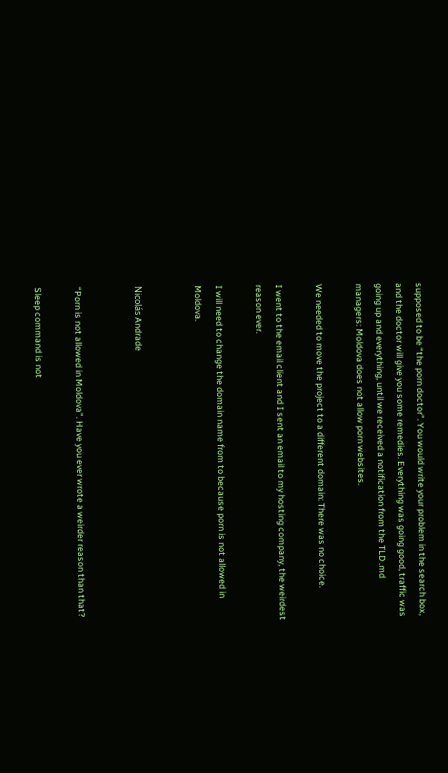supposed to be “the porn doctor”. You would write your problem in the search box, and the doctor will give you some remedies. Everything was going good, traffic was going up and everything, until we received a notification from the TLD .md managers: Moldova does not allow porn websites.

We needed to move the project to a different domain: There was no choice.

I went to the email client and I sent an email to my hosting company, the weirdest reason ever.

I will need to change the domain name from to because porn is not allowed in Moldova.


Nicolás Andrade


“Porn is not allowed in Moldova”. Have you ever wrote a weirder reason than that?

Sleep command is not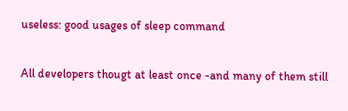useless: good usages of sleep command

All developers thougt at least once -and many of them still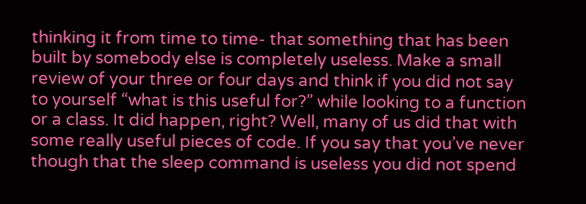thinking it from time to time- that something that has been built by somebody else is completely useless. Make a small review of your three or four days and think if you did not say to yourself “what is this useful for?” while looking to a function or a class. It did happen, right? Well, many of us did that with some really useful pieces of code. If you say that you’ve never though that the sleep command is useless you did not spend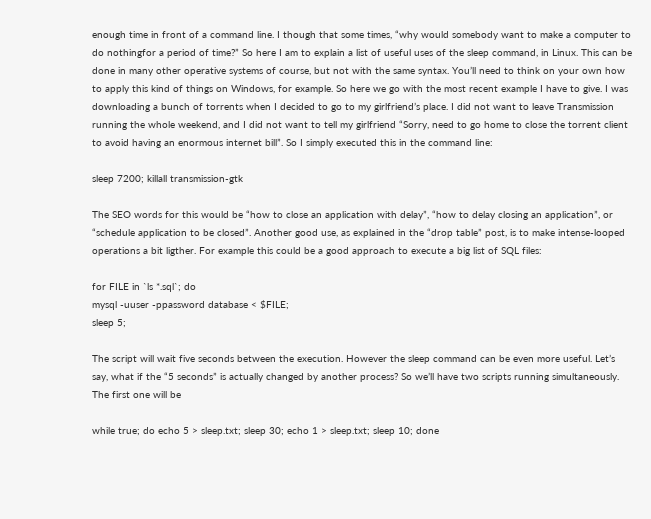enough time in front of a command line. I though that some times, “why would somebody want to make a computer to do nothingfor a period of time?” So here I am to explain a list of useful uses of the sleep command, in Linux. This can be done in many other operative systems of course, but not with the same syntax. You’ll need to think on your own how to apply this kind of things on Windows, for example. So here we go with the most recent example I have to give. I was downloading a bunch of torrents when I decided to go to my girlfriend’s place. I did not want to leave Transmission running the whole weekend, and I did not want to tell my girlfriend “Sorry, need to go home to close the torrent client to avoid having an enormous internet bill”. So I simply executed this in the command line:

sleep 7200; killall transmission-gtk

The SEO words for this would be “how to close an application with delay”, “how to delay closing an application”, or “schedule application to be closed”. Another good use, as explained in the “drop table” post, is to make intense-looped operations a bit ligther. For example this could be a good approach to execute a big list of SQL files:

for FILE in `ls *.sql`; do
mysql -uuser -ppassword database < $FILE;
sleep 5;

The script will wait five seconds between the execution. However the sleep command can be even more useful. Let’s say, what if the “5 seconds” is actually changed by another process? So we’ll have two scripts running simultaneously. The first one will be

while true; do echo 5 > sleep.txt; sleep 30; echo 1 > sleep.txt; sleep 10; done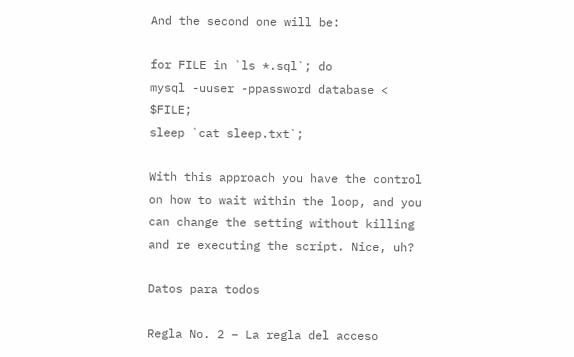And the second one will be:

for FILE in `ls *.sql`; do
mysql -uuser -ppassword database < $FILE;
sleep `cat sleep.txt`;

With this approach you have the control on how to wait within the loop, and you can change the setting without killing and re executing the script. Nice, uh?

Datos para todos

Regla No. 2 – La regla del acceso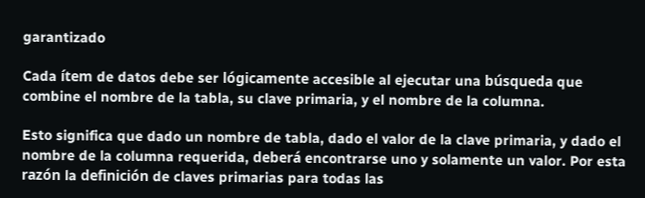garantizado

Cada ítem de datos debe ser lógicamente accesible al ejecutar una búsqueda que combine el nombre de la tabla, su clave primaria, y el nombre de la columna.

Esto significa que dado un nombre de tabla, dado el valor de la clave primaria, y dado el nombre de la columna requerida, deberá encontrarse uno y solamente un valor. Por esta razón la definición de claves primarias para todas las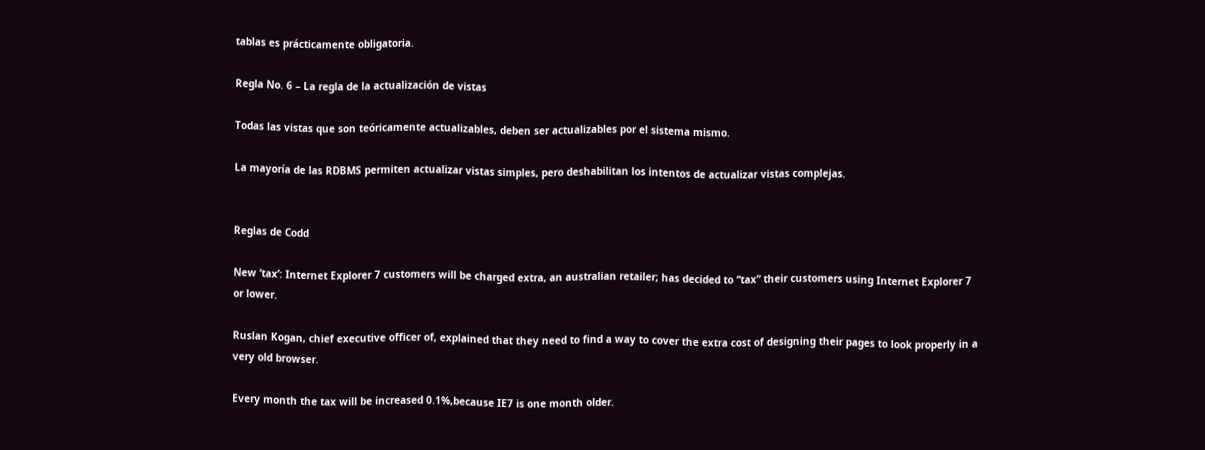tablas es prácticamente obligatoria.

Regla No. 6 – La regla de la actualización de vistas

Todas las vistas que son teóricamente actualizables, deben ser actualizables por el sistema mismo.

La mayoría de las RDBMS permiten actualizar vistas simples, pero deshabilitan los intentos de actualizar vistas complejas.


Reglas de Codd

New ‘tax’: Internet Explorer 7 customers will be charged extra, an australian retailer; has decided to “tax” their customers using Internet Explorer 7 or lower.

Ruslan Kogan, chief executive officer of, explained that they need to find a way to cover the extra cost of designing their pages to look properly in a very old browser.

Every month the tax will be increased 0.1%,because IE7 is one month older.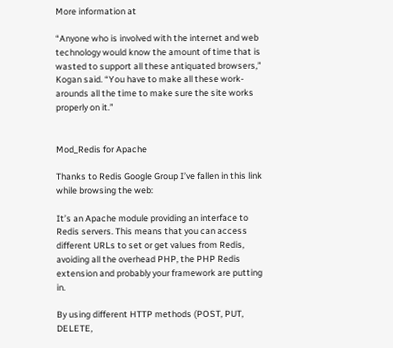More information at

“Anyone who is involved with the internet and web technology would know the amount of time that is wasted to support all these antiquated browsers,” Kogan said. “You have to make all these work-arounds all the time to make sure the site works properly on it.”


Mod_Redis for Apache

Thanks to Redis Google Group I’ve fallen in this link while browsing the web:

It’s an Apache module providing an interface to Redis servers. This means that you can access different URLs to set or get values from Redis, avoiding all the overhead PHP, the PHP Redis extension and probably your framework are putting in.

By using different HTTP methods (POST, PUT, DELETE,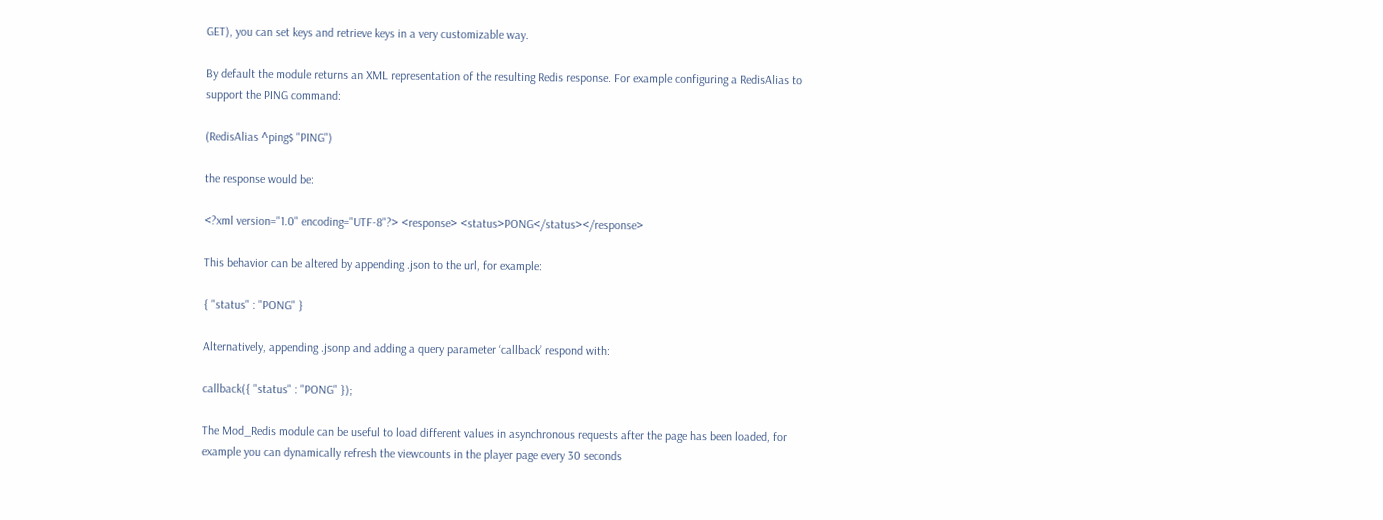GET), you can set keys and retrieve keys in a very customizable way.

By default the module returns an XML representation of the resulting Redis response. For example configuring a RedisAlias to support the PING command:

(RedisAlias ^ping$ "PING")

the response would be:

<?xml version="1.0" encoding="UTF-8"?> <response> <status>PONG</status></response>

This behavior can be altered by appending .json to the url, for example:

{ "status" : "PONG" }

Alternatively, appending .jsonp and adding a query parameter ‘callback’ respond with:

callback({ "status" : "PONG" });

The Mod_Redis module can be useful to load different values in asynchronous requests after the page has been loaded, for example you can dynamically refresh the viewcounts in the player page every 30 seconds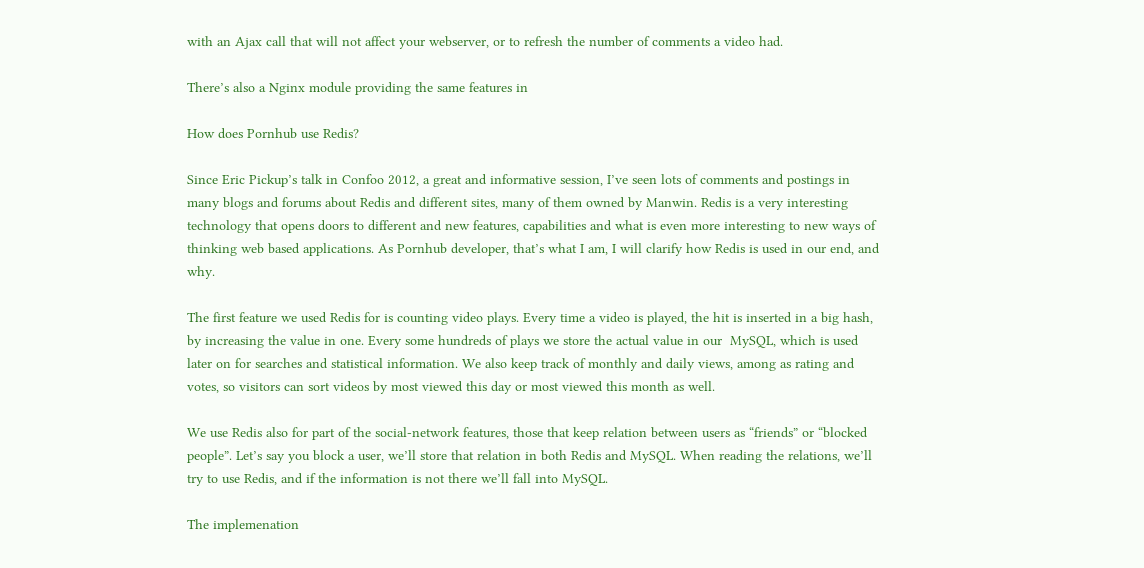with an Ajax call that will not affect your webserver, or to refresh the number of comments a video had.

There’s also a Nginx module providing the same features in

How does Pornhub use Redis?

Since Eric Pickup’s talk in Confoo 2012, a great and informative session, I’ve seen lots of comments and postings in many blogs and forums about Redis and different sites, many of them owned by Manwin. Redis is a very interesting technology that opens doors to different and new features, capabilities and what is even more interesting to new ways of thinking web based applications. As Pornhub developer, that’s what I am, I will clarify how Redis is used in our end, and why.

The first feature we used Redis for is counting video plays. Every time a video is played, the hit is inserted in a big hash, by increasing the value in one. Every some hundreds of plays we store the actual value in our  MySQL, which is used later on for searches and statistical information. We also keep track of monthly and daily views, among as rating and votes, so visitors can sort videos by most viewed this day or most viewed this month as well.

We use Redis also for part of the social-network features, those that keep relation between users as “friends” or “blocked people”. Let’s say you block a user, we’ll store that relation in both Redis and MySQL. When reading the relations, we’ll try to use Redis, and if the information is not there we’ll fall into MySQL.

The implemenation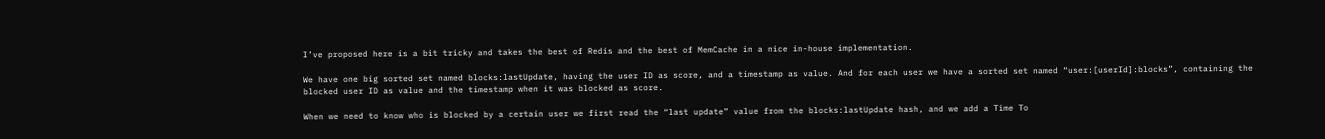I’ve proposed here is a bit tricky and takes the best of Redis and the best of MemCache in a nice in-house implementation.

We have one big sorted set named blocks:lastUpdate, having the user ID as score, and a timestamp as value. And for each user we have a sorted set named “user:[userId]:blocks”, containing the blocked user ID as value and the timestamp when it was blocked as score.

When we need to know who is blocked by a certain user we first read the “last update” value from the blocks:lastUpdate hash, and we add a Time To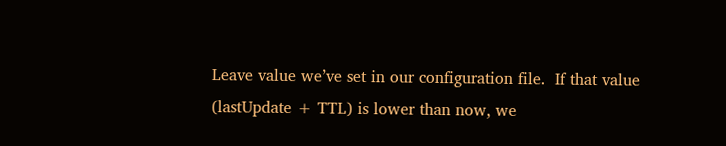Leave value we’ve set in our configuration file.  If that value (lastUpdate + TTL) is lower than now, we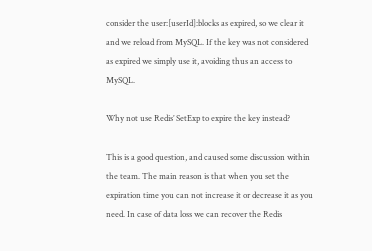consider the user:[userId]:blocks as expired, so we clear it and we reload from MySQL. If the key was not considered as expired we simply use it, avoiding thus an access to MySQL.

Why not use Redis’ SetExp to expire the key instead?

This is a good question, and caused some discussion within the team. The main reason is that when you set the expiration time you can not increase it or decrease it as you need. In case of data loss we can recover the Redis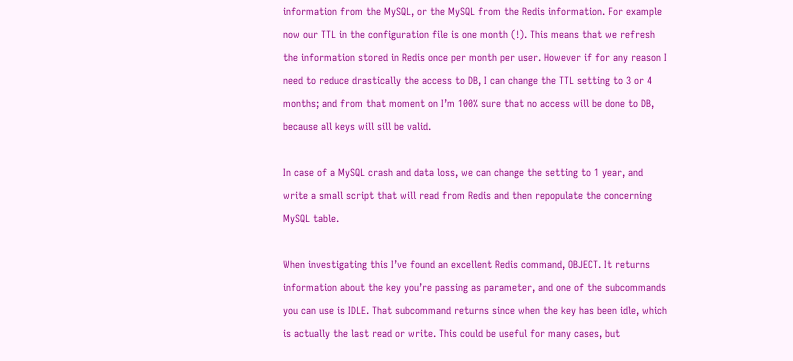information from the MySQL, or the MySQL from the Redis information. For example now our TTL in the configuration file is one month (!). This means that we refresh the information stored in Redis once per month per user. However if for any reason I need to reduce drastically the access to DB, I can change the TTL setting to 3 or 4 months; and from that moment on I’m 100% sure that no access will be done to DB, because all keys will sill be valid.

In case of a MySQL crash and data loss, we can change the setting to 1 year, and write a small script that will read from Redis and then repopulate the concerning MySQL table.

When investigating this I’ve found an excellent Redis command, OBJECT. It returns information about the key you’re passing as parameter, and one of the subcommands you can use is IDLE. That subcommand returns since when the key has been idle, which is actually the last read or write. This could be useful for many cases, but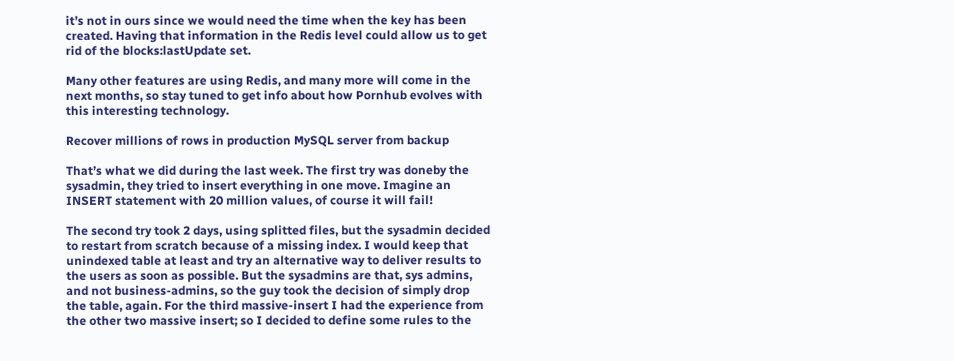it’s not in ours since we would need the time when the key has been created. Having that information in the Redis level could allow us to get rid of the blocks:lastUpdate set.

Many other features are using Redis, and many more will come in the next months, so stay tuned to get info about how Pornhub evolves with this interesting technology.

Recover millions of rows in production MySQL server from backup

That’s what we did during the last week. The first try was doneby the sysadmin, they tried to insert everything in one move. Imagine an INSERT statement with 20 million values, of course it will fail!

The second try took 2 days, using splitted files, but the sysadmin decided to restart from scratch because of a missing index. I would keep that unindexed table at least and try an alternative way to deliver results to the users as soon as possible. But the sysadmins are that, sys admins, and not business-admins, so the guy took the decision of simply drop the table, again. For the third massive-insert I had the experience from the other two massive insert; so I decided to define some rules to the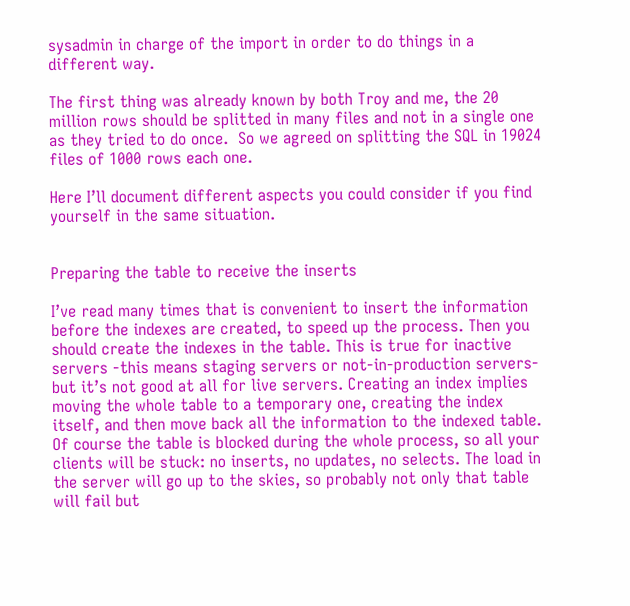sysadmin in charge of the import in order to do things in a different way.

The first thing was already known by both Troy and me, the 20 million rows should be splitted in many files and not in a single one as they tried to do once.  So we agreed on splitting the SQL in 19024 files of 1000 rows each one.

Here I’ll document different aspects you could consider if you find yourself in the same situation.


Preparing the table to receive the inserts

I’ve read many times that is convenient to insert the information before the indexes are created, to speed up the process. Then you should create the indexes in the table. This is true for inactive servers -this means staging servers or not-in-production servers- but it’s not good at all for live servers. Creating an index implies moving the whole table to a temporary one, creating the index itself, and then move back all the information to the indexed table. Of course the table is blocked during the whole process, so all your clients will be stuck: no inserts, no updates, no selects. The load in the server will go up to the skies, so probably not only that table will fail but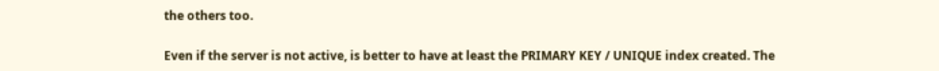the others too.

Even if the server is not active, is better to have at least the PRIMARY KEY / UNIQUE index created. The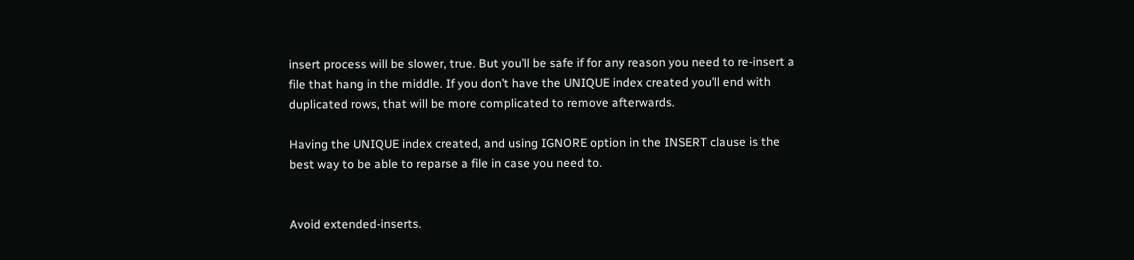insert process will be slower, true. But you’ll be safe if for any reason you need to re-insert a file that hang in the middle. If you don’t have the UNIQUE index created you’ll end with duplicated rows, that will be more complicated to remove afterwards.

Having the UNIQUE index created, and using IGNORE option in the INSERT clause is the best way to be able to reparse a file in case you need to.


Avoid extended-inserts.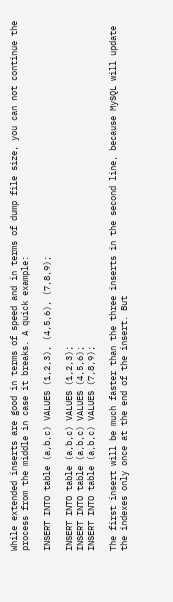While extended inserts are good in terms of speed and in terms of dump file size, you can not continue the process from the middle in case it breaks. A quick example:

INSERT INTO table (a,b,c) VALUES (1,2,3), (4,5,6), (7,8,9);

INSERT INTO table (a,b,c) VALUES (1,2,3);
INSERT INTO table (a,b,c) VALUES (4,5,6);
INSERT INTO table (a,b,c) VALUES (7,8,9);

The first insert will be much faster than the three inserts in the second line, because MySQL will update the indexes only once at the end of the insert. But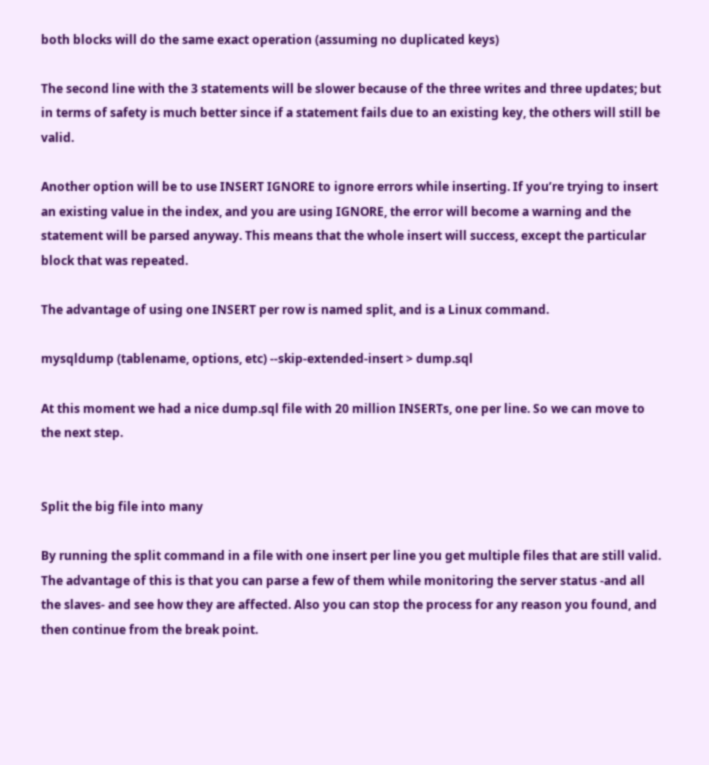both blocks will do the same exact operation (assuming no duplicated keys)

The second line with the 3 statements will be slower because of the three writes and three updates; but in terms of safety is much better since if a statement fails due to an existing key, the others will still be valid.

Another option will be to use INSERT IGNORE to ignore errors while inserting. If you’re trying to insert an existing value in the index, and you are using IGNORE, the error will become a warning and the statement will be parsed anyway. This means that the whole insert will success, except the particular block that was repeated.

The advantage of using one INSERT per row is named split, and is a Linux command.

mysqldump (tablename, options, etc) --skip-extended-insert > dump.sql

At this moment we had a nice dump.sql file with 20 million INSERTs, one per line. So we can move to the next step.


Split the big file into many

By running the split command in a file with one insert per line you get multiple files that are still valid. The advantage of this is that you can parse a few of them while monitoring the server status -and all the slaves- and see how they are affected. Also you can stop the process for any reason you found, and then continue from the break point.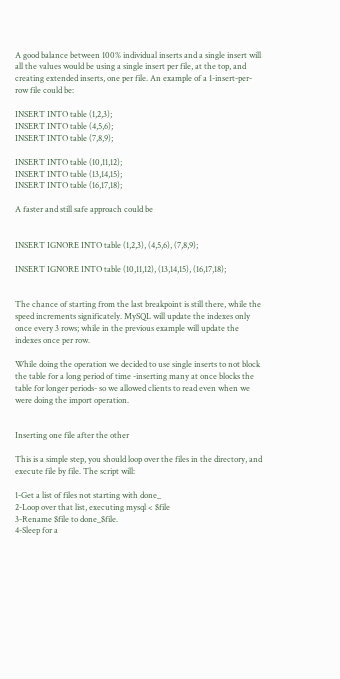A good balance between 100% individual inserts and a single insert will all the values would be using a single insert per file, at the top, and creating extended inserts, one per file. An example of a 1-insert-per-row file could be:

INSERT INTO table (1,2,3);
INSERT INTO table (4,5,6);
INSERT INTO table (7,8,9);

INSERT INTO table (10,11,12);
INSERT INTO table (13,14,15);
INSERT INTO table (16,17,18);

A faster and still safe approach could be


INSERT IGNORE INTO table (1,2,3), (4,5,6), (7,8,9);

INSERT IGNORE INTO table (10,11,12), (13,14,15), (16,17,18);


The chance of starting from the last breakpoint is still there, while the speed increments significately. MySQL will update the indexes only once every 3 rows; while in the previous example will update the indexes once per row.

While doing the operation we decided to use single inserts to not block the table for a long period of time -inserting many at once blocks the table for longer periods- so we allowed clients to read even when we were doing the import operation.


Inserting one file after the other

This is a simple step, you should loop over the files in the directory, and execute file by file. The script will:

1-Get a list of files not starting with done_
2-Loop over that list, executing mysql < $file
3-Rename $file to done_$file.
4-Sleep for a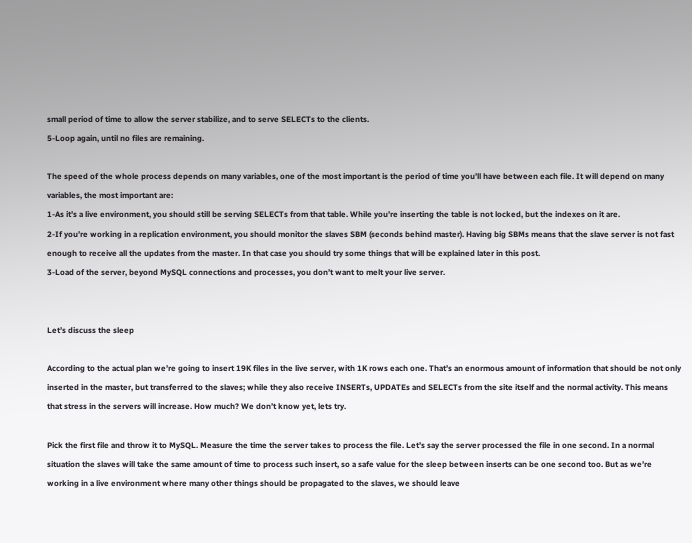small period of time to allow the server stabilize, and to serve SELECTs to the clients.
5-Loop again, until no files are remaining.

The speed of the whole process depends on many variables, one of the most important is the period of time you’ll have between each file. It will depend on many variables, the most important are:
1-As it’s a live environment, you should still be serving SELECTs from that table. While you’re inserting the table is not locked, but the indexes on it are.
2-If you’re working in a replication environment, you should monitor the slaves SBM (seconds behind master). Having big SBMs means that the slave server is not fast enough to receive all the updates from the master. In that case you should try some things that will be explained later in this post.
3-Load of the server, beyond MySQL connections and processes, you don’t want to melt your live server.


Let’s discuss the sleep

According to the actual plan we’re going to insert 19K files in the live server, with 1K rows each one. That’s an enormous amount of information that should be not only inserted in the master, but transferred to the slaves; while they also receive INSERTs, UPDATEs and SELECTs from the site itself and the normal activity. This means that stress in the servers will increase. How much? We don’t know yet, lets try.

Pick the first file and throw it to MySQL. Measure the time the server takes to process the file. Let’s say the server processed the file in one second. In a normal situation the slaves will take the same amount of time to process such insert, so a safe value for the sleep between inserts can be one second too. But as we’re working in a live environment where many other things should be propagated to the slaves, we should leave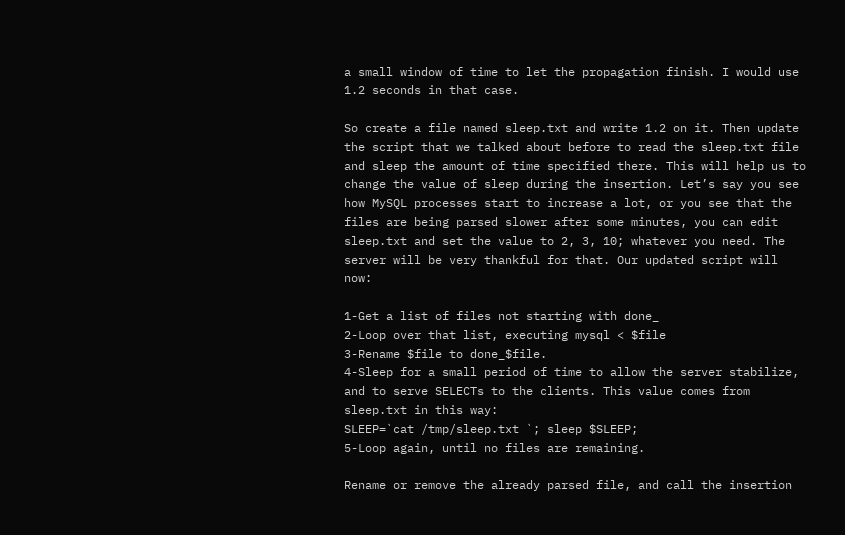a small window of time to let the propagation finish. I would use 1.2 seconds in that case.

So create a file named sleep.txt and write 1.2 on it. Then update the script that we talked about before to read the sleep.txt file and sleep the amount of time specified there. This will help us to change the value of sleep during the insertion. Let’s say you see how MySQL processes start to increase a lot, or you see that the files are being parsed slower after some minutes, you can edit sleep.txt and set the value to 2, 3, 10; whatever you need. The server will be very thankful for that. Our updated script will now:

1-Get a list of files not starting with done_
2-Loop over that list, executing mysql < $file
3-Rename $file to done_$file.
4-Sleep for a small period of time to allow the server stabilize, and to serve SELECTs to the clients. This value comes from sleep.txt in this way:
SLEEP=`cat /tmp/sleep.txt `; sleep $SLEEP;
5-Loop again, until no files are remaining.

Rename or remove the already parsed file, and call the insertion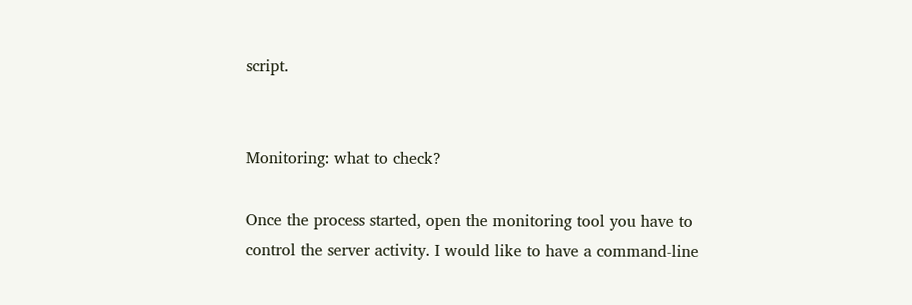script.


Monitoring: what to check?

Once the process started, open the monitoring tool you have to control the server activity. I would like to have a command-line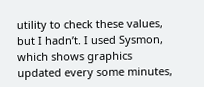utility to check these values, but I hadn’t. I used Sysmon, which shows graphics updated every some minutes,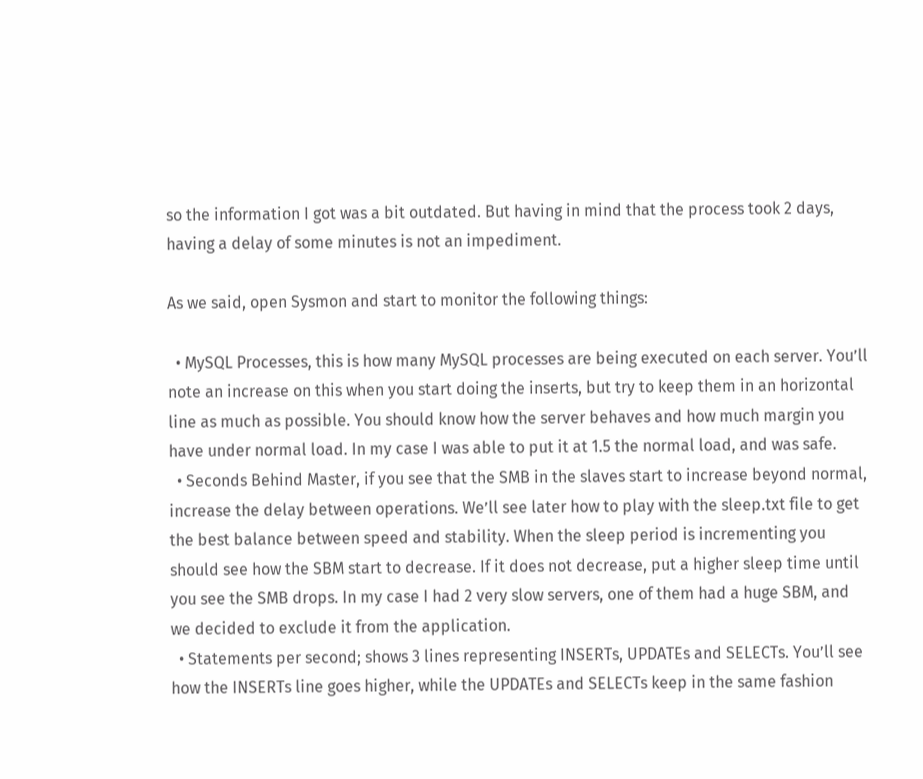so the information I got was a bit outdated. But having in mind that the process took 2 days, having a delay of some minutes is not an impediment.

As we said, open Sysmon and start to monitor the following things:

  • MySQL Processes, this is how many MySQL processes are being executed on each server. You’ll note an increase on this when you start doing the inserts, but try to keep them in an horizontal line as much as possible. You should know how the server behaves and how much margin you have under normal load. In my case I was able to put it at 1.5 the normal load, and was safe.
  • Seconds Behind Master, if you see that the SMB in the slaves start to increase beyond normal, increase the delay between operations. We’ll see later how to play with the sleep.txt file to get the best balance between speed and stability. When the sleep period is incrementing you should see how the SBM start to decrease. If it does not decrease, put a higher sleep time until you see the SMB drops. In my case I had 2 very slow servers, one of them had a huge SBM, and we decided to exclude it from the application.
  • Statements per second; shows 3 lines representing INSERTs, UPDATEs and SELECTs. You’ll see how the INSERTs line goes higher, while the UPDATEs and SELECTs keep in the same fashion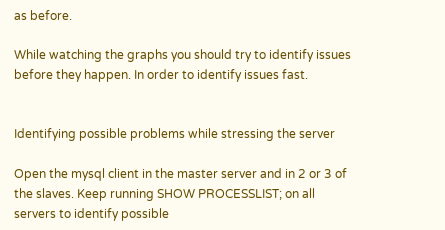as before.

While watching the graphs you should try to identify issues before they happen. In order to identify issues fast.


Identifying possible problems while stressing the server

Open the mysql client in the master server and in 2 or 3 of the slaves. Keep running SHOW PROCESSLIST; on all servers to identify possible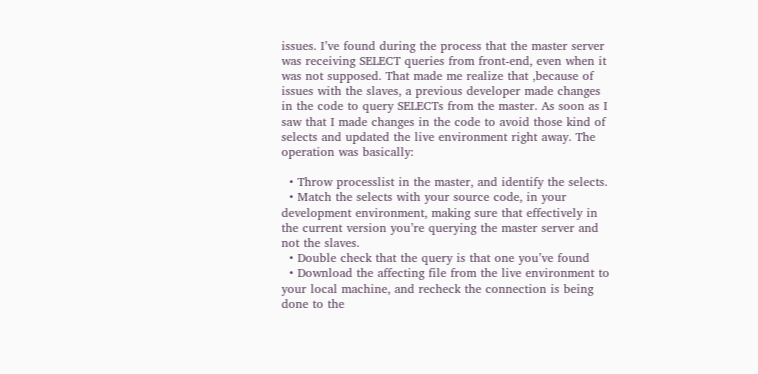issues. I’ve found during the process that the master server was receiving SELECT queries from front-end, even when it was not supposed. That made me realize that ,because of issues with the slaves, a previous developer made changes in the code to query SELECTs from the master. As soon as I saw that I made changes in the code to avoid those kind of selects and updated the live environment right away. The operation was basically:

  • Throw processlist in the master, and identify the selects.
  • Match the selects with your source code, in your development environment, making sure that effectively in the current version you’re querying the master server and not the slaves.
  • Double check that the query is that one you’ve found
  • Download the affecting file from the live environment to your local machine, and recheck the connection is being done to the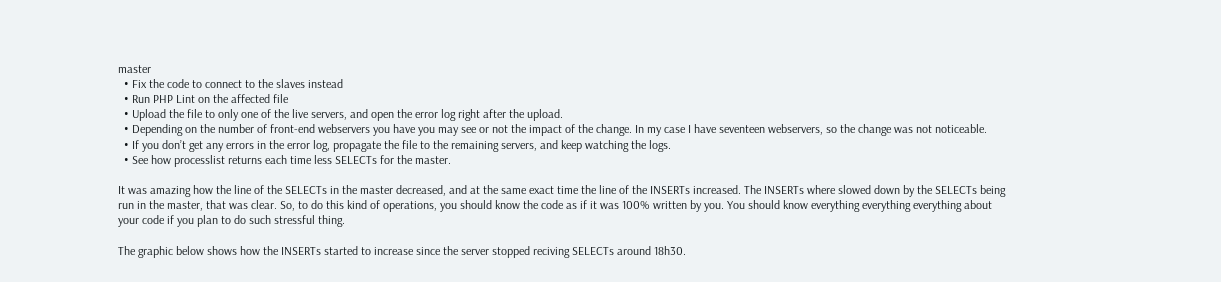master
  • Fix the code to connect to the slaves instead
  • Run PHP Lint on the affected file
  • Upload the file to only one of the live servers, and open the error log right after the upload.
  • Depending on the number of front-end webservers you have you may see or not the impact of the change. In my case I have seventeen webservers, so the change was not noticeable.
  • If you don’t get any errors in the error log, propagate the file to the remaining servers, and keep watching the logs.
  • See how processlist returns each time less SELECTs for the master.

It was amazing how the line of the SELECTs in the master decreased, and at the same exact time the line of the INSERTs increased. The INSERTs where slowed down by the SELECTs being run in the master, that was clear. So, to do this kind of operations, you should know the code as if it was 100% written by you. You should know everything everything everything about your code if you plan to do such stressful thing.

The graphic below shows how the INSERTs started to increase since the server stopped reciving SELECTs around 18h30.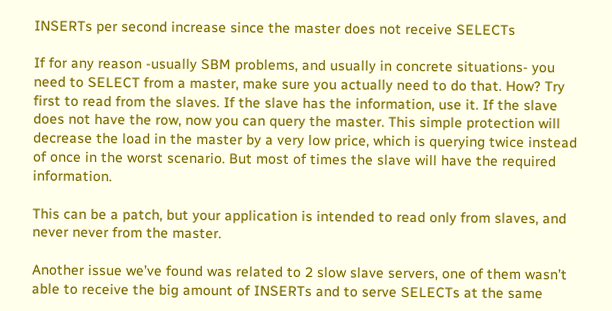INSERTs per second increase since the master does not receive SELECTs

If for any reason -usually SBM problems, and usually in concrete situations- you need to SELECT from a master, make sure you actually need to do that. How? Try first to read from the slaves. If the slave has the information, use it. If the slave does not have the row, now you can query the master. This simple protection will decrease the load in the master by a very low price, which is querying twice instead of once in the worst scenario. But most of times the slave will have the required information.

This can be a patch, but your application is intended to read only from slaves, and never never from the master.

Another issue we’ve found was related to 2 slow slave servers, one of them wasn’t able to receive the big amount of INSERTs and to serve SELECTs at the same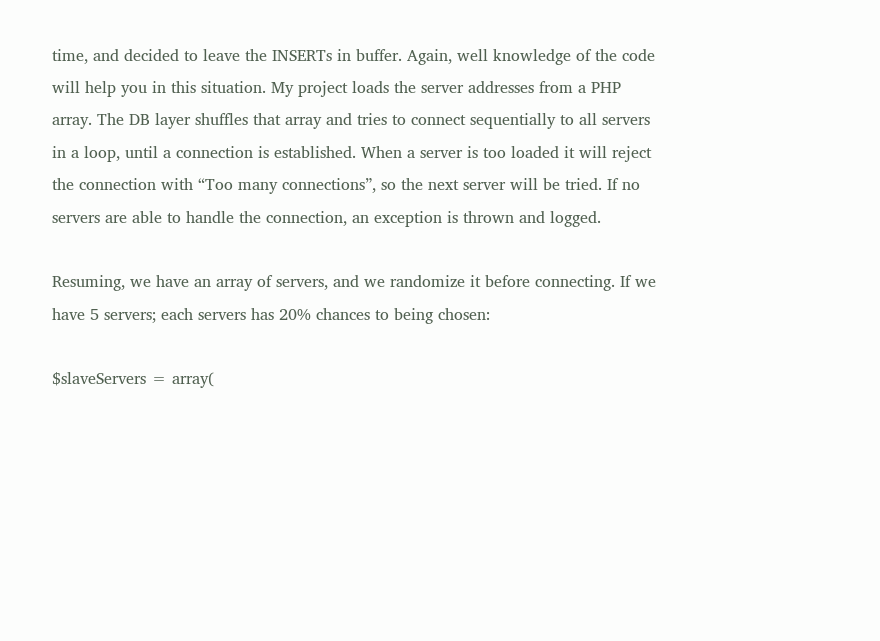time, and decided to leave the INSERTs in buffer. Again, well knowledge of the code will help you in this situation. My project loads the server addresses from a PHP array. The DB layer shuffles that array and tries to connect sequentially to all servers in a loop, until a connection is established. When a server is too loaded it will reject the connection with “Too many connections”, so the next server will be tried. If no servers are able to handle the connection, an exception is thrown and logged.

Resuming, we have an array of servers, and we randomize it before connecting. If we have 5 servers; each servers has 20% chances to being chosen:

$slaveServers = array(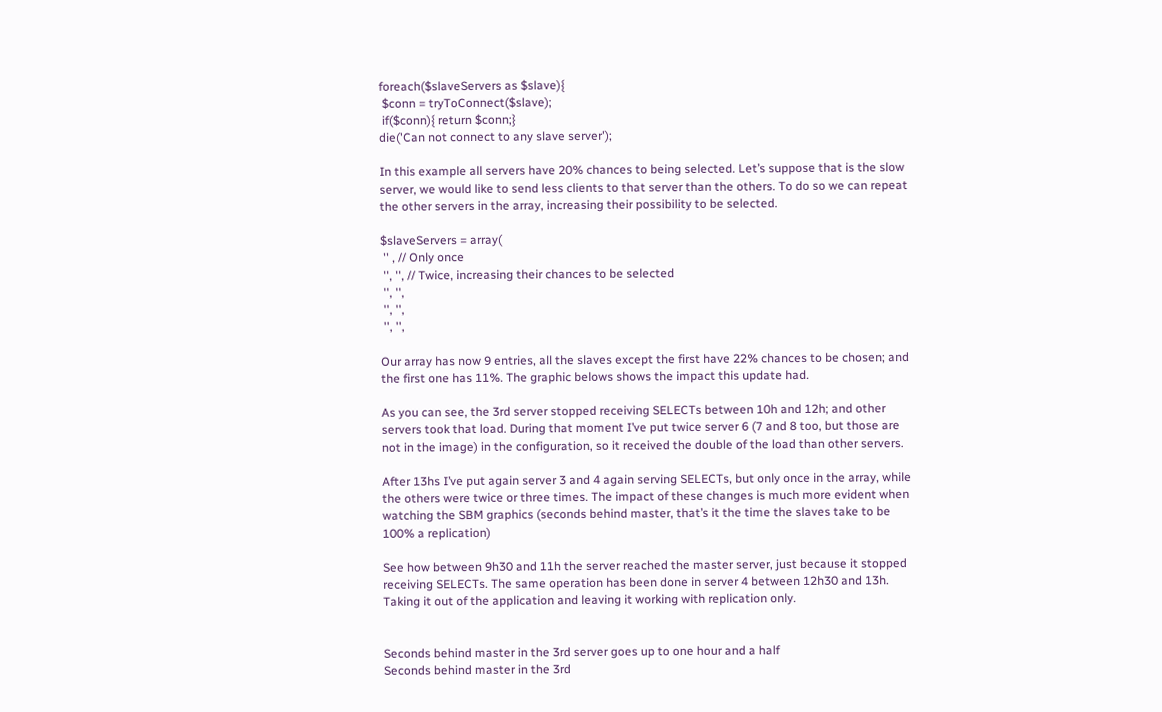foreach($slaveServers as $slave){
 $conn = tryToConnect($slave);
 if($conn){ return $conn;}
die('Can not connect to any slave server');

In this example all servers have 20% chances to being selected. Let’s suppose that is the slow server, we would like to send less clients to that server than the others. To do so we can repeat the other servers in the array, increasing their possibility to be selected.

$slaveServers = array(
 '' , // Only once
 '', '', // Twice, increasing their chances to be selected
 '', '',
 '', '',
 '', '',

Our array has now 9 entries, all the slaves except the first have 22% chances to be chosen; and the first one has 11%. The graphic belows shows the impact this update had.

As you can see, the 3rd server stopped receiving SELECTs between 10h and 12h; and other servers took that load. During that moment I’ve put twice server 6 (7 and 8 too, but those are not in the image) in the configuration, so it received the double of the load than other servers.

After 13hs I’ve put again server 3 and 4 again serving SELECTs, but only once in the array, while the others were twice or three times. The impact of these changes is much more evident when watching the SBM graphics (seconds behind master, that’s it the time the slaves take to be 100% a replication)

See how between 9h30 and 11h the server reached the master server, just because it stopped receiving SELECTs. The same operation has been done in server 4 between 12h30 and 13h. Taking it out of the application and leaving it working with replication only.


Seconds behind master in the 3rd server goes up to one hour and a half
Seconds behind master in the 3rd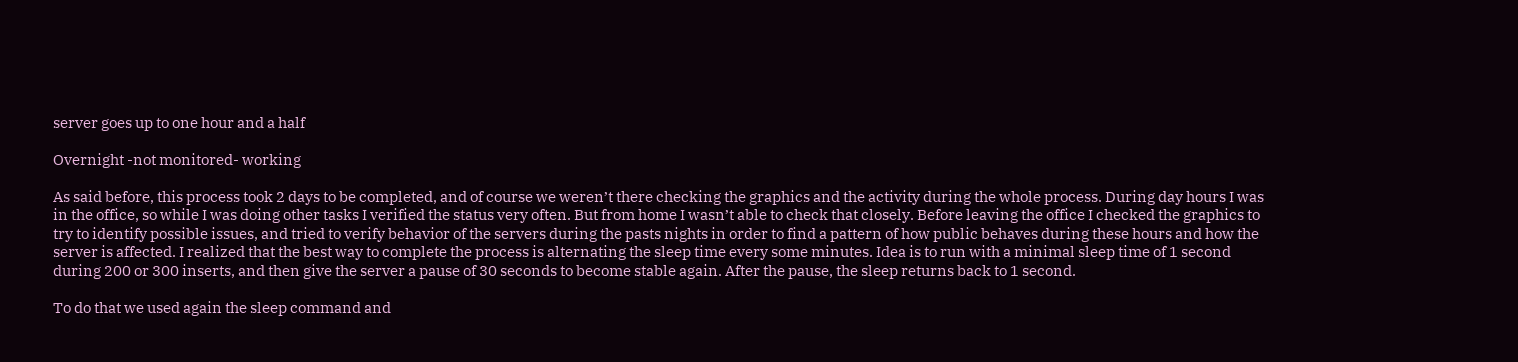server goes up to one hour and a half

Overnight -not monitored- working

As said before, this process took 2 days to be completed, and of course we weren’t there checking the graphics and the activity during the whole process. During day hours I was in the office, so while I was doing other tasks I verified the status very often. But from home I wasn’t able to check that closely. Before leaving the office I checked the graphics to try to identify possible issues, and tried to verify behavior of the servers during the pasts nights in order to find a pattern of how public behaves during these hours and how the server is affected. I realized that the best way to complete the process is alternating the sleep time every some minutes. Idea is to run with a minimal sleep time of 1 second during 200 or 300 inserts, and then give the server a pause of 30 seconds to become stable again. After the pause, the sleep returns back to 1 second.

To do that we used again the sleep command and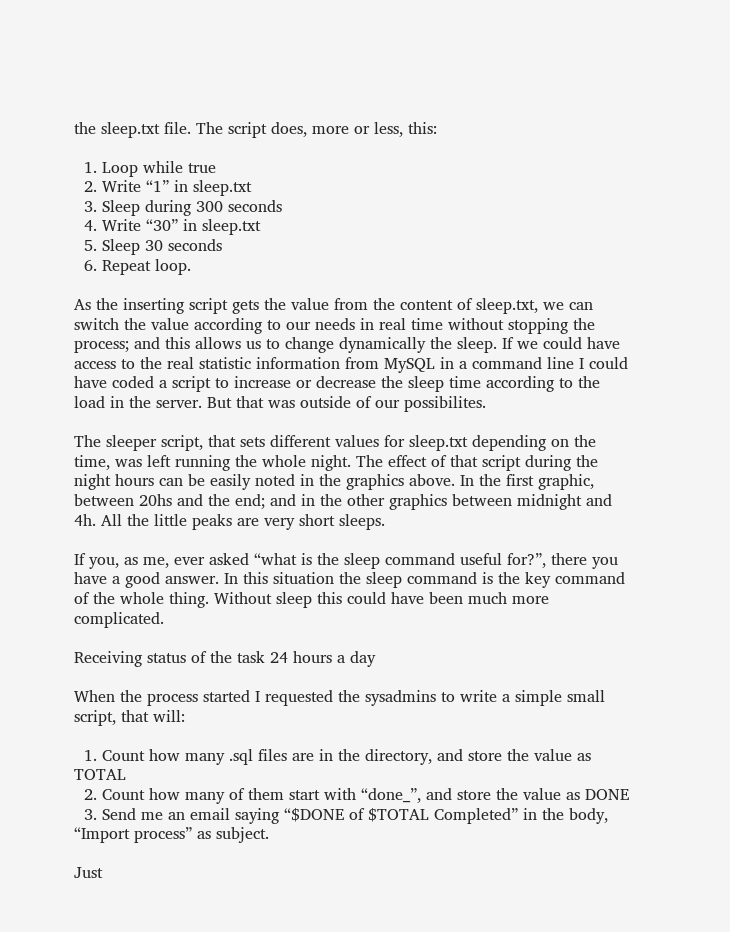the sleep.txt file. The script does, more or less, this:

  1. Loop while true
  2. Write “1” in sleep.txt
  3. Sleep during 300 seconds
  4. Write “30” in sleep.txt
  5. Sleep 30 seconds
  6. Repeat loop.

As the inserting script gets the value from the content of sleep.txt, we can switch the value according to our needs in real time without stopping the process; and this allows us to change dynamically the sleep. If we could have access to the real statistic information from MySQL in a command line I could have coded a script to increase or decrease the sleep time according to the load in the server. But that was outside of our possibilites.

The sleeper script, that sets different values for sleep.txt depending on the time, was left running the whole night. The effect of that script during the night hours can be easily noted in the graphics above. In the first graphic, between 20hs and the end; and in the other graphics between midnight and 4h. All the little peaks are very short sleeps.

If you, as me, ever asked “what is the sleep command useful for?”, there you have a good answer. In this situation the sleep command is the key command of the whole thing. Without sleep this could have been much more complicated.

Receiving status of the task 24 hours a day

When the process started I requested the sysadmins to write a simple small script, that will:

  1. Count how many .sql files are in the directory, and store the value as TOTAL
  2. Count how many of them start with “done_”, and store the value as DONE
  3. Send me an email saying “$DONE of $TOTAL Completed” in the body, “Import process” as subject.

Just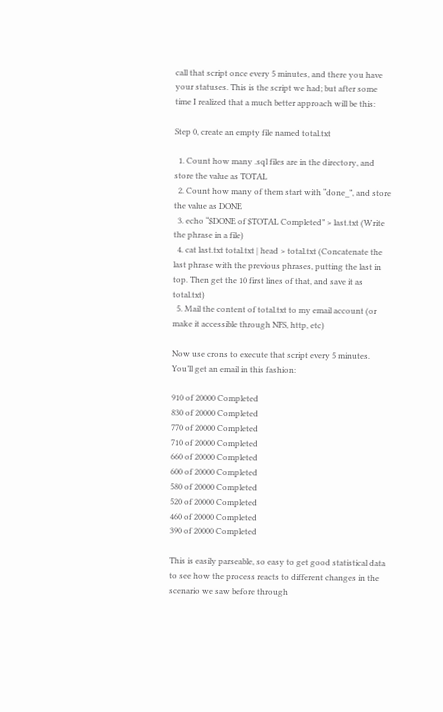call that script once every 5 minutes, and there you have your statuses. This is the script we had; but after some time I realized that a much better approach will be this:

Step 0, create an empty file named total.txt

  1. Count how many .sql files are in the directory, and store the value as TOTAL
  2. Count how many of them start with “done_”, and store the value as DONE
  3. echo “$DONE of $TOTAL Completed” > last.txt (Write the phrase in a file)
  4. cat last.txt total.txt | head > total.txt (Concatenate the last phrase with the previous phrases, putting the last in top. Then get the 10 first lines of that, and save it as total.txt)
  5. Mail the content of total.txt to my email account (or make it accessible through NFS, http, etc)

Now use crons to execute that script every 5 minutes. You’ll get an email in this fashion:

910 of 20000 Completed
830 of 20000 Completed
770 of 20000 Completed
710 of 20000 Completed
660 of 20000 Completed
600 of 20000 Completed
580 of 20000 Completed
520 of 20000 Completed
460 of 20000 Completed
390 of 20000 Completed

This is easily parseable, so easy to get good statistical data to see how the process reacts to different changes in the scenario we saw before through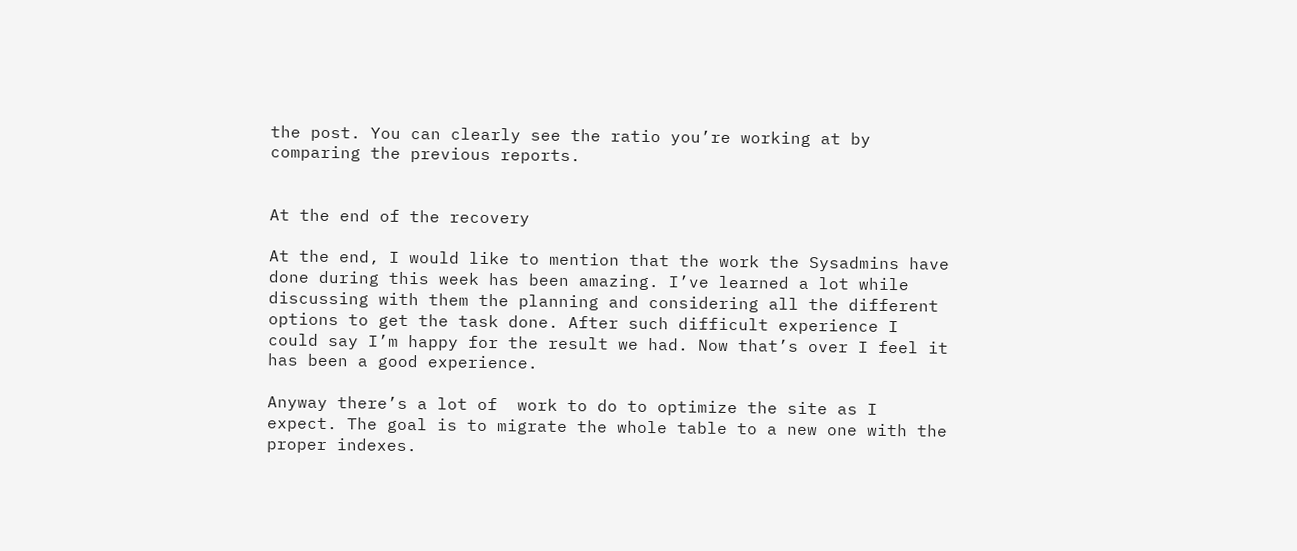the post. You can clearly see the ratio you’re working at by comparing the previous reports.


At the end of the recovery

At the end, I would like to mention that the work the Sysadmins have done during this week has been amazing. I’ve learned a lot while discussing with them the planning and considering all the different options to get the task done. After such difficult experience I could say I’m happy for the result we had. Now that’s over I feel it has been a good experience.

Anyway there’s a lot of  work to do to optimize the site as I expect. The goal is to migrate the whole table to a new one with the proper indexes.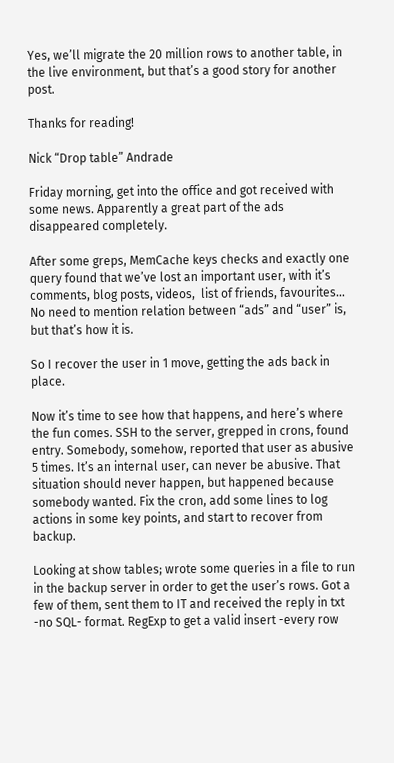Yes, we’ll migrate the 20 million rows to another table, in the live environment, but that’s a good story for another post.

Thanks for reading!

Nick “Drop table” Andrade

Friday morning, get into the office and got received with some news. Apparently a great part of the ads disappeared completely.

After some greps, MemCache keys checks and exactly one query found that we’ve lost an important user, with it’s comments, blog posts, videos,  list of friends, favourites… No need to mention relation between “ads” and “user” is, but that’s how it is.

So I recover the user in 1 move, getting the ads back in place.

Now it’s time to see how that happens, and here’s where the fun comes. SSH to the server, grepped in crons, found entry. Somebody, somehow, reported that user as abusive 5 times. It’s an internal user, can never be abusive. That situation should never happen, but happened because somebody wanted. Fix the cron, add some lines to log actions in some key points, and start to recover from backup.

Looking at show tables; wrote some queries in a file to run in the backup server in order to get the user’s rows. Got a few of them, sent them to IT and received the reply in txt -no SQL- format. RegExp to get a valid insert -every row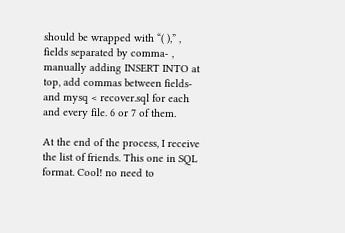should be wrapped with “( ),” , fields separated by comma- , manually adding INSERT INTO at top, add commas between fields- and mysq < recover.sql for each and every file. 6 or 7 of them.

At the end of the process, I receive the list of friends. This one in SQL format. Cool! no need to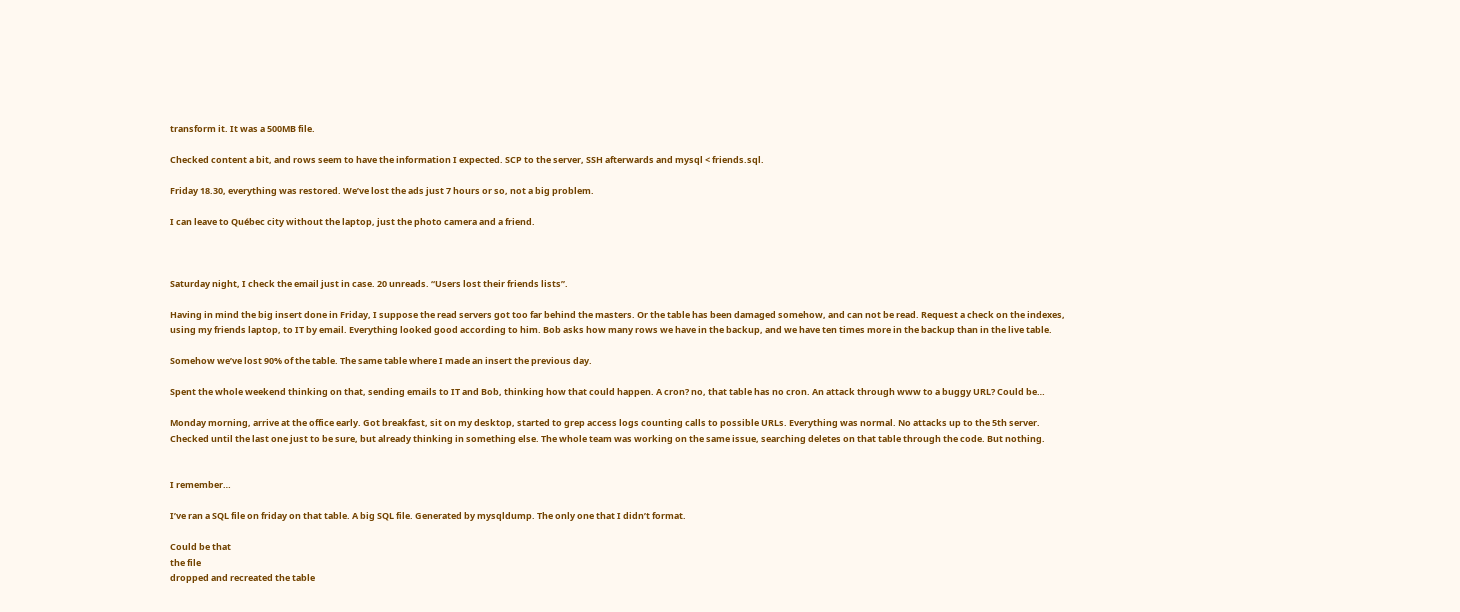transform it. It was a 500MB file.

Checked content a bit, and rows seem to have the information I expected. SCP to the server, SSH afterwards and mysql < friends.sql.

Friday 18.30, everything was restored. We’ve lost the ads just 7 hours or so, not a big problem.

I can leave to Québec city without the laptop, just the photo camera and a friend.



Saturday night, I check the email just in case. 20 unreads. “Users lost their friends lists”.

Having in mind the big insert done in Friday, I suppose the read servers got too far behind the masters. Or the table has been damaged somehow, and can not be read. Request a check on the indexes, using my friends laptop, to IT by email. Everything looked good according to him. Bob asks how many rows we have in the backup, and we have ten times more in the backup than in the live table.

Somehow we’ve lost 90% of the table. The same table where I made an insert the previous day.

Spent the whole weekend thinking on that, sending emails to IT and Bob, thinking how that could happen. A cron? no, that table has no cron. An attack through www to a buggy URL? Could be…

Monday morning, arrive at the office early. Got breakfast, sit on my desktop, started to grep access logs counting calls to possible URLs. Everything was normal. No attacks up to the 5th server. Checked until the last one just to be sure, but already thinking in something else. The whole team was working on the same issue, searching deletes on that table through the code. But nothing.


I remember…

I’ve ran a SQL file on friday on that table. A big SQL file. Generated by mysqldump. The only one that I didn’t format.

Could be that
the file
dropped and recreated the table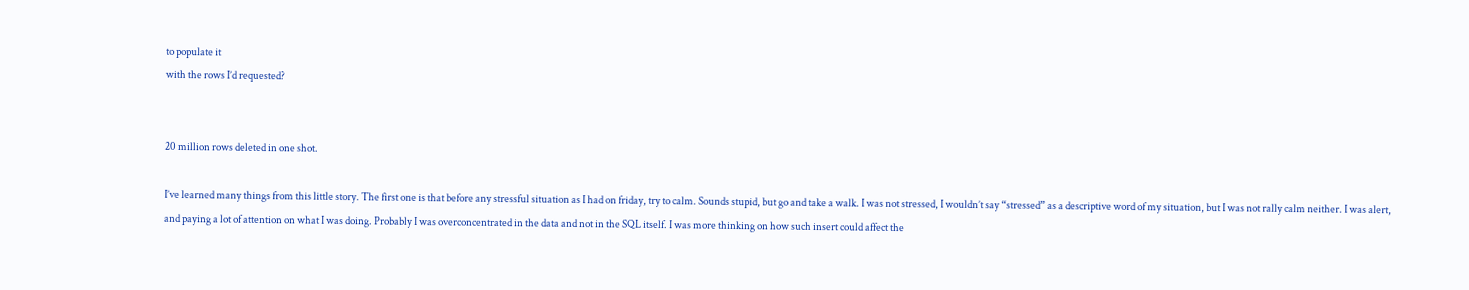to populate it
with the rows I’d requested?


20 million rows deleted in one shot.

I’ve learned many things from this little story. The first one is that before any stressful situation as I had on friday, try to calm. Sounds stupid, but go and take a walk. I was not stressed, I wouldn’t say “stressed” as a descriptive word of my situation, but I was not rally calm neither. I was alert, and paying a lot of attention on what I was doing. Probably I was overconcentrated in the data and not in the SQL itself. I was more thinking on how such insert could affect the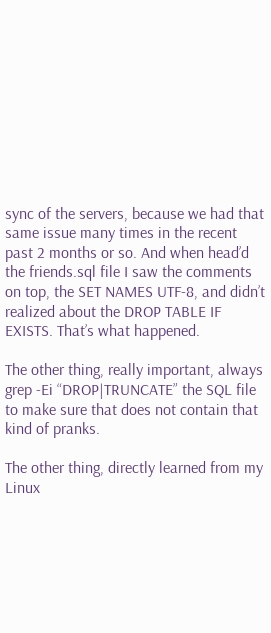sync of the servers, because we had that same issue many times in the recent past 2 months or so. And when head’d the friends.sql file I saw the comments on top, the SET NAMES UTF-8, and didn’t realized about the DROP TABLE IF EXISTS. That’s what happened.

The other thing, really important, always grep -Ei “DROP|TRUNCATE” the SQL file to make sure that does not contain that kind of pranks.

The other thing, directly learned from my Linux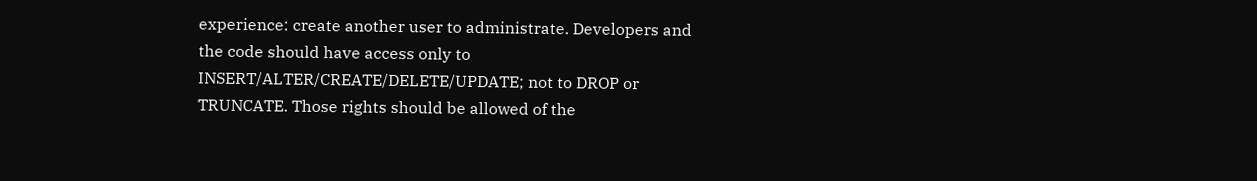experience: create another user to administrate. Developers and the code should have access only to INSERT/ALTER/CREATE/DELETE/UPDATE; not to DROP or TRUNCATE. Those rights should be allowed of the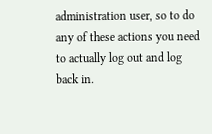administration user, so to do any of these actions you need to actually log out and log back in.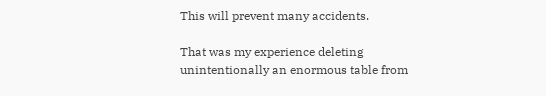This will prevent many accidents.

That was my experience deleting unintentionally an enormous table from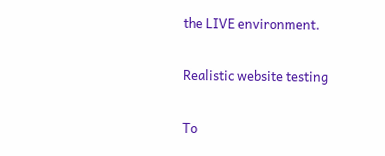the LIVE environment.

Realistic website testing

To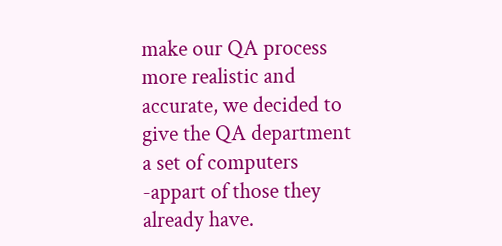make our QA process more realistic and accurate, we decided to give the QA department a set of computers -appart of those they already have.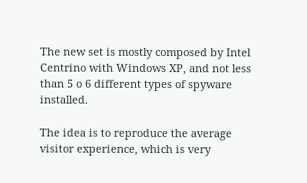The new set is mostly composed by Intel Centrino with Windows XP, and not less than 5 o 6 different types of spyware installed.

The idea is to reproduce the average visitor experience, which is very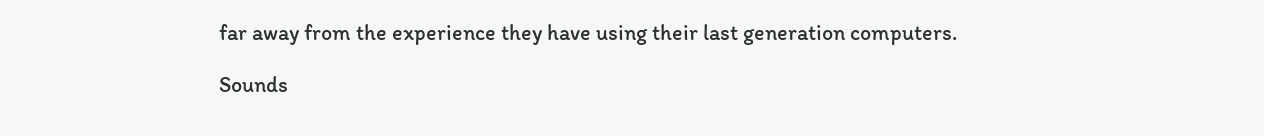far away from the experience they have using their last generation computers.

Sounds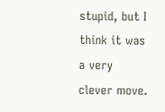stupid, but I think it was a very clever move.